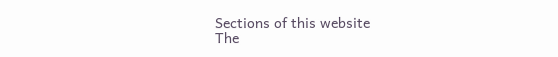Sections of this website
The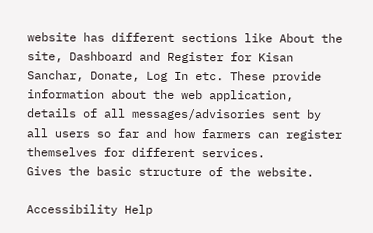website has different sections like About the site, Dashboard and Register for Kisan Sanchar, Donate, Log In etc. These provide information about the web application, details of all messages/advisories sent by all users so far and how farmers can register themselves for different services.
Gives the basic structure of the website.

Accessibility Help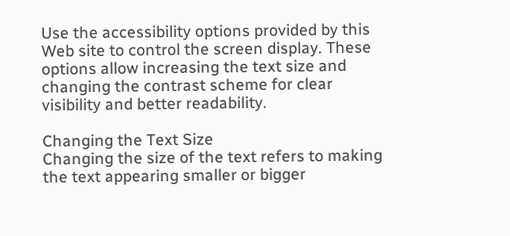Use the accessibility options provided by this Web site to control the screen display. These options allow increasing the text size and changing the contrast scheme for clear visibility and better readability.

Changing the Text Size
Changing the size of the text refers to making the text appearing smaller or bigger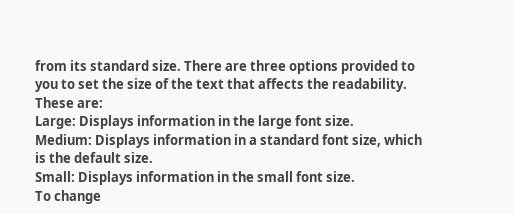from its standard size. There are three options provided to you to set the size of the text that affects the readability. These are:
Large: Displays information in the large font size.
Medium: Displays information in a standard font size, which is the default size.
Small: Displays information in the small font size.
To change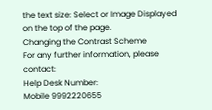the text size: Select or Image Displayed on the top of the page.
Changing the Contrast Scheme
For any further information, please contact:
Help Desk Number:
Mobile 9992220655